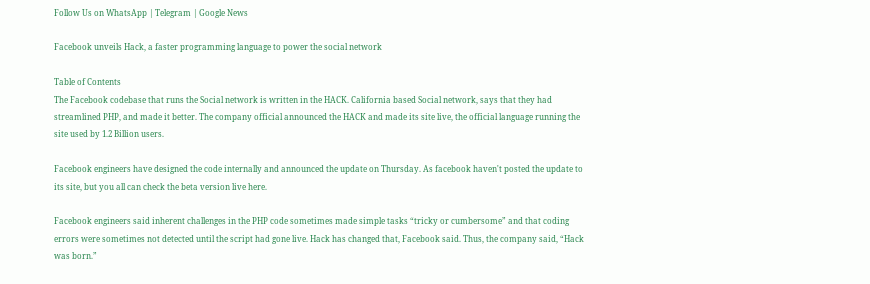Follow Us on WhatsApp | Telegram | Google News

Facebook unveils Hack, a faster programming language to power the social network

Table of Contents
The Facebook codebase that runs the Social network is written in the HACK. California based Social network, says that they had streamlined PHP, and made it better. The company official announced the HACK and made its site live, the official language running the site used by 1.2 Billion users.

Facebook engineers have designed the code internally and announced the update on Thursday. As facebook haven't posted the update to its site, but you all can check the beta version live here.

Facebook engineers said inherent challenges in the PHP code sometimes made simple tasks “tricky or cumbersome” and that coding errors were sometimes not detected until the script had gone live. Hack has changed that, Facebook said. Thus, the company said, “Hack was born.”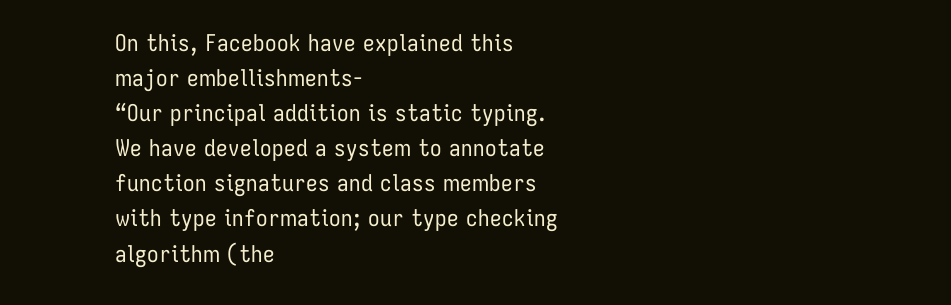On this, Facebook have explained this major embellishments-
“Our principal addition is static typing. We have developed a system to annotate function signatures and class members with type information; our type checking algorithm (the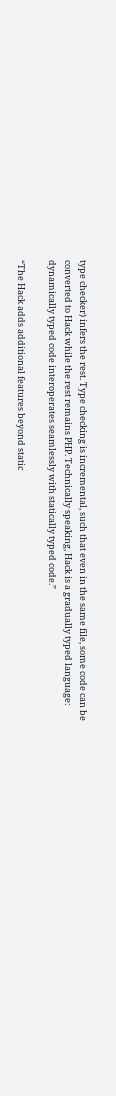type checker) infers the rest. Type checking is incremental, such that even in the same file, some code can be converted to Hack while the rest remains PHP. Technically speaking, Hack is a gradually typed language: dynamically typed code interoperates seamlessly with statically typed code.”

“The Hack adds additional features beyond static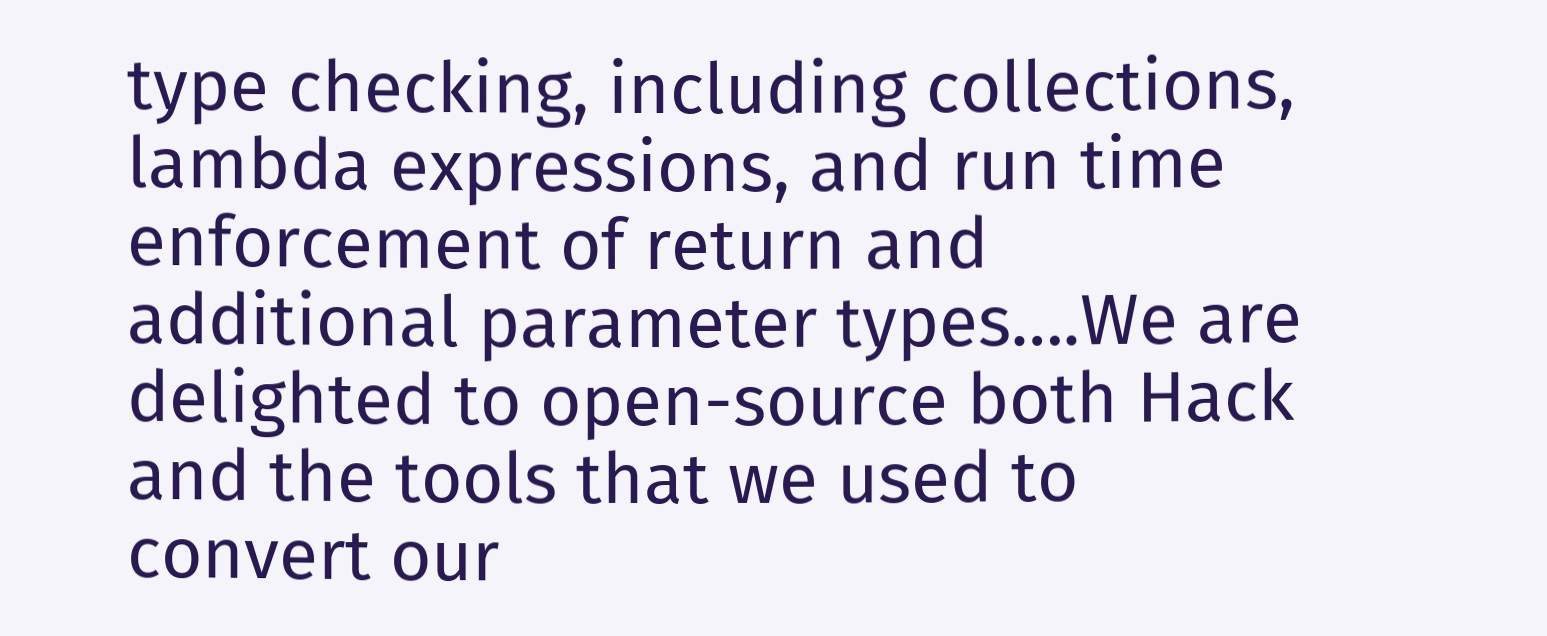type checking, including collections, lambda expressions, and run time enforcement of return and additional parameter types….We are delighted to open-source both Hack and the tools that we used to convert our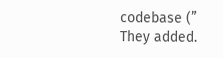codebase (” They added.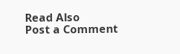Read Also
Post a Comment